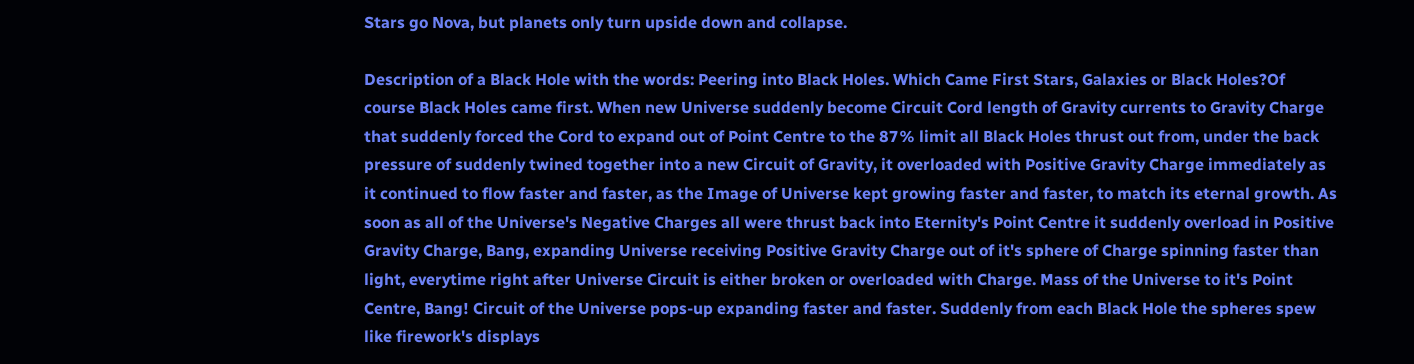Stars go Nova, but planets only turn upside down and collapse.

Description of a Black Hole with the words: Peering into Black Holes. Which Came First Stars, Galaxies or Black Holes?Of course Black Holes came first. When new Universe suddenly become Circuit Cord length of Gravity currents to Gravity Charge that suddenly forced the Cord to expand out of Point Centre to the 87% limit all Black Holes thrust out from, under the back pressure of suddenly twined together into a new Circuit of Gravity, it overloaded with Positive Gravity Charge immediately as it continued to flow faster and faster, as the Image of Universe kept growing faster and faster, to match its eternal growth. As soon as all of the Universe's Negative Charges all were thrust back into Eternity's Point Centre it suddenly overload in Positive Gravity Charge, Bang, expanding Universe receiving Positive Gravity Charge out of it's sphere of Charge spinning faster than light, everytime right after Universe Circuit is either broken or overloaded with Charge. Mass of the Universe to it's Point Centre, Bang! Circuit of the Universe pops-up expanding faster and faster. Suddenly from each Black Hole the spheres spew like firework's displays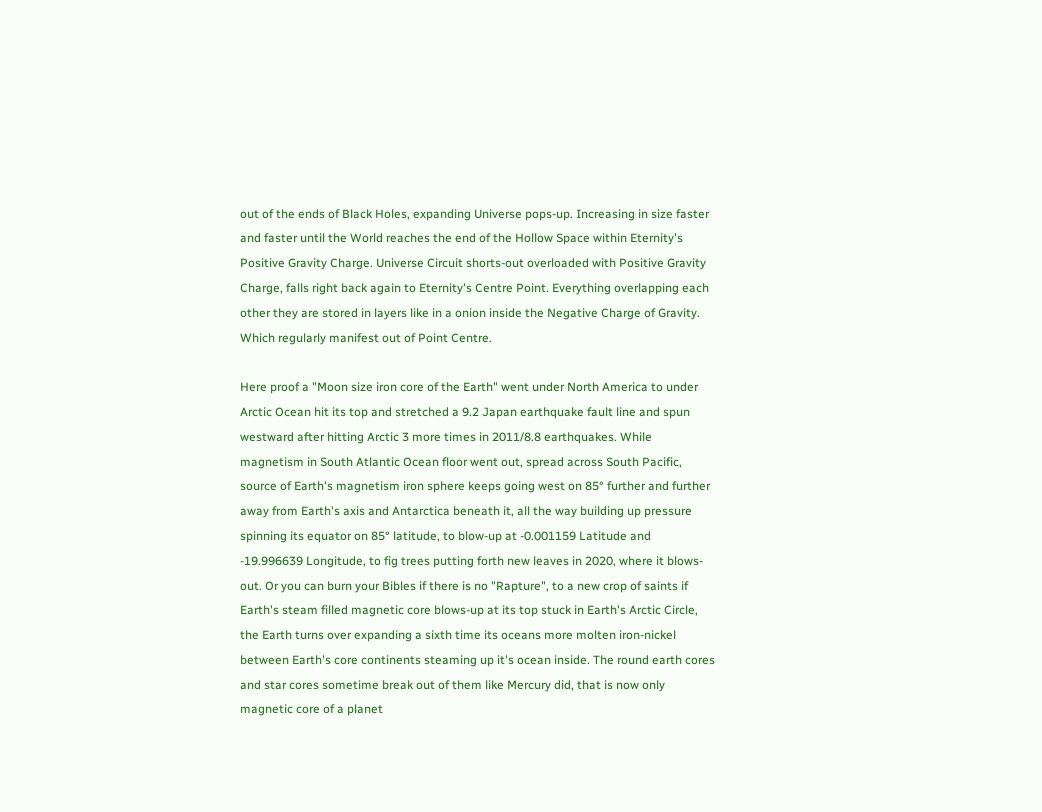out of the ends of Black Holes, expanding Universe pops-up. Increasing in size faster and faster until the World reaches the end of the Hollow Space within Eternity's Positive Gravity Charge. Universe Circuit shorts-out overloaded with Positive Gravity Charge, falls right back again to Eternity's Centre Point. Everything overlapping each other they are stored in layers like in a onion inside the Negative Charge of Gravity. Which regularly manifest out of Point Centre.

Here proof a "Moon size iron core of the Earth" went under North America to under Arctic Ocean hit its top and stretched a 9.2 Japan earthquake fault line and spun westward after hitting Arctic 3 more times in 2011/8.8 earthquakes. While magnetism in South Atlantic Ocean floor went out, spread across South Pacific, source of Earth's magnetism iron sphere keeps going west on 85° further and further away from Earth's axis and Antarctica beneath it, all the way building up pressure spinning its equator on 85° latitude, to blow-up at -0.001159 Latitude and -19.996639 Longitude, to fig trees putting forth new leaves in 2020, where it blows-out. Or you can burn your Bibles if there is no "Rapture", to a new crop of saints if Earth's steam filled magnetic core blows-up at its top stuck in Earth's Arctic Circle, the Earth turns over expanding a sixth time its oceans more molten iron-nickel between Earth's core continents steaming up it's ocean inside. The round earth cores and star cores sometime break out of them like Mercury did, that is now only magnetic core of a planet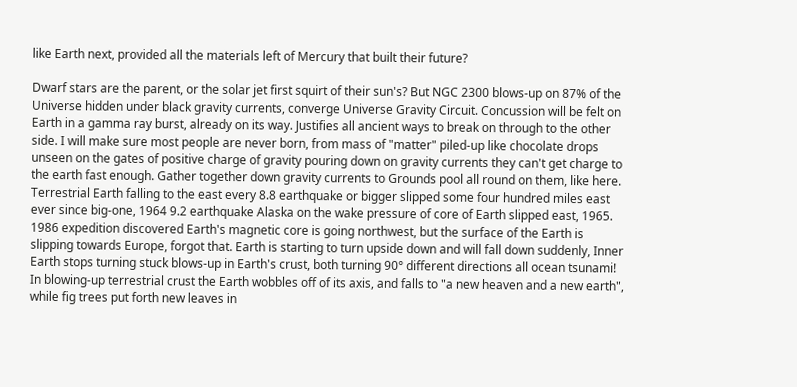like Earth next, provided all the materials left of Mercury that built their future?

Dwarf stars are the parent, or the solar jet first squirt of their sun's? But NGC 2300 blows-up on 87% of the Universe hidden under black gravity currents, converge Universe Gravity Circuit. Concussion will be felt on Earth in a gamma ray burst, already on its way. Justifies all ancient ways to break on through to the other side. I will make sure most people are never born, from mass of "matter" piled-up like chocolate drops unseen on the gates of positive charge of gravity pouring down on gravity currents they can't get charge to the earth fast enough. Gather together down gravity currents to Grounds pool all round on them, like here. Terrestrial Earth falling to the east every 8.8 earthquake or bigger slipped some four hundred miles east ever since big-one, 1964 9.2 earthquake Alaska on the wake pressure of core of Earth slipped east, 1965. 1986 expedition discovered Earth's magnetic core is going northwest, but the surface of the Earth is slipping towards Europe, forgot that. Earth is starting to turn upside down and will fall down suddenly, Inner Earth stops turning stuck blows-up in Earth's crust, both turning 90° different directions all ocean tsunami! In blowing-up terrestrial crust the Earth wobbles off of its axis, and falls to "a new heaven and a new earth", while fig trees put forth new leaves in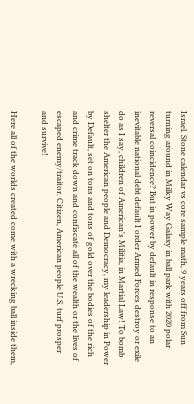Israel. Stone calendar vs core sample math, 9 years off from Sun turning around in Milky Way Galaxy in ball park with 2020 polar reversal coincidence? But in power by default in response to an inevitable national debt default I order Armed Forces destroy or exile do as I say, children of American's Militia, in Martial Law! To bomb shelter the American people and Democracy, my leadership in Power by Default, set on tons and tons of gold over the bodies of the rich and crime track down and confiscate all of the wealth or the lives of escaped enemy/traitor. Citizen, American people U.S. turf prosper and survive!

Here all of the worlds created come with a wrecking ball inside them,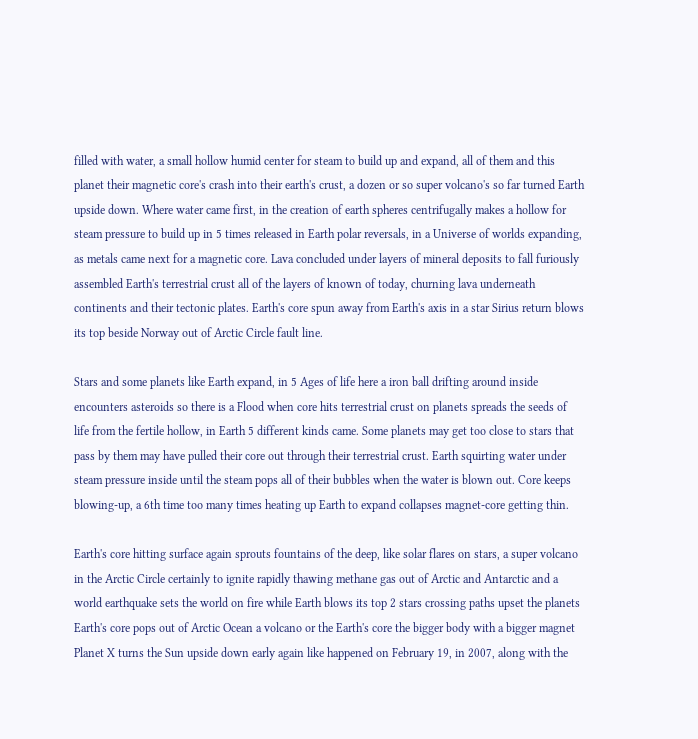filled with water, a small hollow humid center for steam to build up and expand, all of them and this planet their magnetic core's crash into their earth's crust, a dozen or so super volcano's so far turned Earth upside down. Where water came first, in the creation of earth spheres centrifugally makes a hollow for steam pressure to build up in 5 times released in Earth polar reversals, in a Universe of worlds expanding, as metals came next for a magnetic core. Lava concluded under layers of mineral deposits to fall furiously assembled Earth's terrestrial crust all of the layers of known of today, churning lava underneath continents and their tectonic plates. Earth's core spun away from Earth's axis in a star Sirius return blows its top beside Norway out of Arctic Circle fault line.

Stars and some planets like Earth expand, in 5 Ages of life here a iron ball drifting around inside encounters asteroids so there is a Flood when core hits terrestrial crust on planets spreads the seeds of life from the fertile hollow, in Earth 5 different kinds came. Some planets may get too close to stars that pass by them may have pulled their core out through their terrestrial crust. Earth squirting water under steam pressure inside until the steam pops all of their bubbles when the water is blown out. Core keeps blowing-up, a 6th time too many times heating up Earth to expand collapses magnet-core getting thin.

Earth's core hitting surface again sprouts fountains of the deep, like solar flares on stars, a super volcano in the Arctic Circle certainly to ignite rapidly thawing methane gas out of Arctic and Antarctic and a world earthquake sets the world on fire while Earth blows its top 2 stars crossing paths upset the planets Earth's core pops out of Arctic Ocean a volcano or the Earth's core the bigger body with a bigger magnet Planet X turns the Sun upside down early again like happened on February 19, in 2007, along with the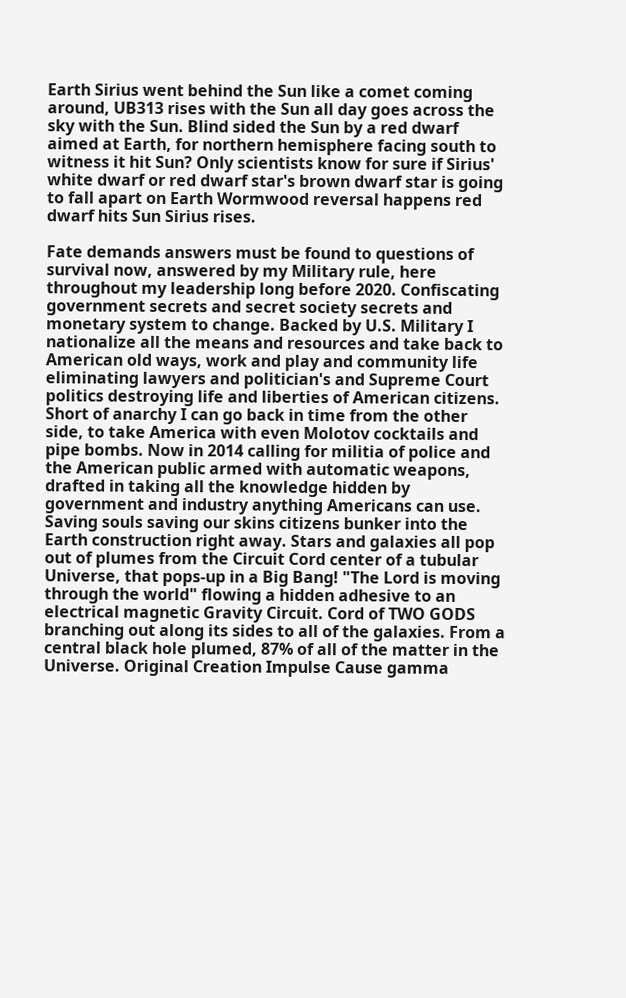Earth Sirius went behind the Sun like a comet coming around, UB313 rises with the Sun all day goes across the sky with the Sun. Blind sided the Sun by a red dwarf aimed at Earth, for northern hemisphere facing south to witness it hit Sun? Only scientists know for sure if Sirius' white dwarf or red dwarf star's brown dwarf star is going to fall apart on Earth Wormwood reversal happens red dwarf hits Sun Sirius rises.

Fate demands answers must be found to questions of survival now, answered by my Military rule, here throughout my leadership long before 2020. Confiscating government secrets and secret society secrets and monetary system to change. Backed by U.S. Military I nationalize all the means and resources and take back to American old ways, work and play and community life eliminating lawyers and politician's and Supreme Court politics destroying life and liberties of American citizens. Short of anarchy I can go back in time from the other side, to take America with even Molotov cocktails and pipe bombs. Now in 2014 calling for militia of police and the American public armed with automatic weapons, drafted in taking all the knowledge hidden by government and industry anything Americans can use. Saving souls saving our skins citizens bunker into the Earth construction right away. Stars and galaxies all pop out of plumes from the Circuit Cord center of a tubular Universe, that pops-up in a Big Bang! "The Lord is moving through the world" flowing a hidden adhesive to an electrical magnetic Gravity Circuit. Cord of TWO GODS branching out along its sides to all of the galaxies. From a central black hole plumed, 87% of all of the matter in the Universe. Original Creation Impulse Cause gamma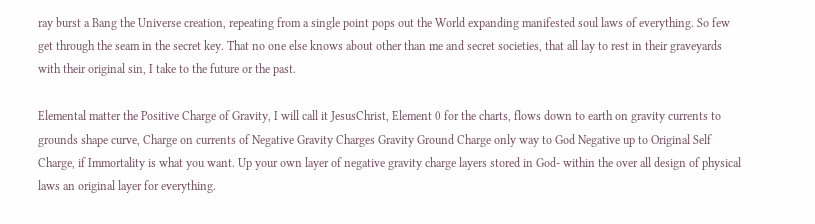ray burst a Bang the Universe creation, repeating from a single point pops out the World expanding manifested soul laws of everything. So few get through the seam in the secret key. That no one else knows about other than me and secret societies, that all lay to rest in their graveyards with their original sin, I take to the future or the past.

Elemental matter the Positive Charge of Gravity, I will call it JesusChrist, Element 0 for the charts, flows down to earth on gravity currents to grounds shape curve, Charge on currents of Negative Gravity Charges Gravity Ground Charge only way to God Negative up to Original Self Charge, if Immortality is what you want. Up your own layer of negative gravity charge layers stored in God- within the over all design of physical laws an original layer for everything.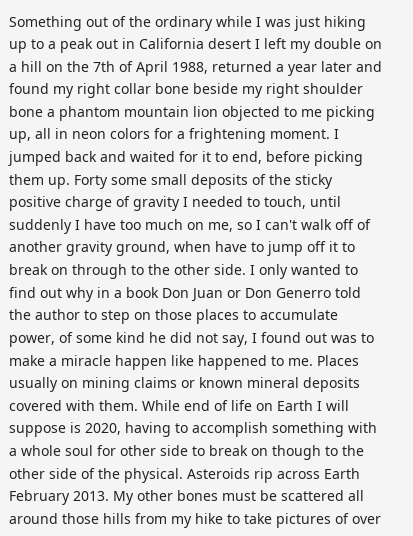Something out of the ordinary while I was just hiking up to a peak out in California desert I left my double on a hill on the 7th of April 1988, returned a year later and found my right collar bone beside my right shoulder bone a phantom mountain lion objected to me picking up, all in neon colors for a frightening moment. I jumped back and waited for it to end, before picking them up. Forty some small deposits of the sticky positive charge of gravity I needed to touch, until suddenly I have too much on me, so I can't walk off of another gravity ground, when have to jump off it to break on through to the other side. I only wanted to find out why in a book Don Juan or Don Generro told the author to step on those places to accumulate power, of some kind he did not say, I found out was to make a miracle happen like happened to me. Places usually on mining claims or known mineral deposits covered with them. While end of life on Earth I will suppose is 2020, having to accomplish something with a whole soul for other side to break on though to the other side of the physical. Asteroids rip across Earth February 2013. My other bones must be scattered all around those hills from my hike to take pictures of over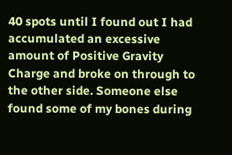40 spots until I found out I had accumulated an excessive amount of Positive Gravity Charge and broke on through to the other side. Someone else found some of my bones during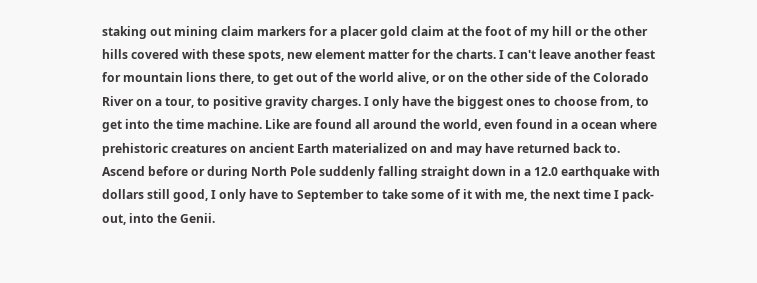staking out mining claim markers for a placer gold claim at the foot of my hill or the other hills covered with these spots, new element matter for the charts. I can't leave another feast for mountain lions there, to get out of the world alive, or on the other side of the Colorado River on a tour, to positive gravity charges. I only have the biggest ones to choose from, to get into the time machine. Like are found all around the world, even found in a ocean where prehistoric creatures on ancient Earth materialized on and may have returned back to. Ascend before or during North Pole suddenly falling straight down in a 12.0 earthquake with dollars still good, I only have to September to take some of it with me, the next time I pack-out, into the Genii.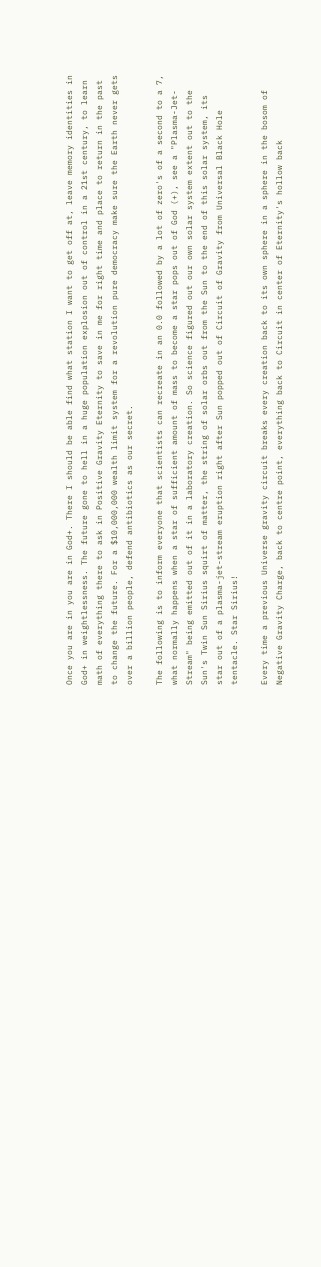Once you are in you are in God+. There I should be able find what station I want to get off at, leave memory identities in God+ in weightlessness. The future gone to hell in a huge population explosion out of control in a 21st century, to learn math of everything there to ask in Positive Gravity Eternity to save in me for right time and place to return in the past to change the future. For a $10,000,000 wealth limit system for a revolution pure democracy make sure the Earth never gets over a billion people, defend antibiotics as our secret.

The following is to inform everyone that scientists can recreate in an 0.0 followed by a lot of zero's of a second to a 7, what normally happens when a star of sufficient amount of mass to become a star pops out of God (+), see a "Plasma-Jet-Stream" being emitted out of it in a laboratory creation. So science figured out our own solar system extent out to the Sun's Twin Sun Sirius squirt of matter, the string of solar orbs out from the Sun to the end of this solar system, its star out of a plasma-jet-stream eruption right after Sun popped out of Circuit of Gravity from Universal Black Hole tentacle. Star Sirius!

Every time a previous Universe gravity circuit breaks every creation back to its own sphere in a sphere in the bosom of Negative Gravity Charge, back to centre point, everything back to Circuit in center of Eternity's hollow back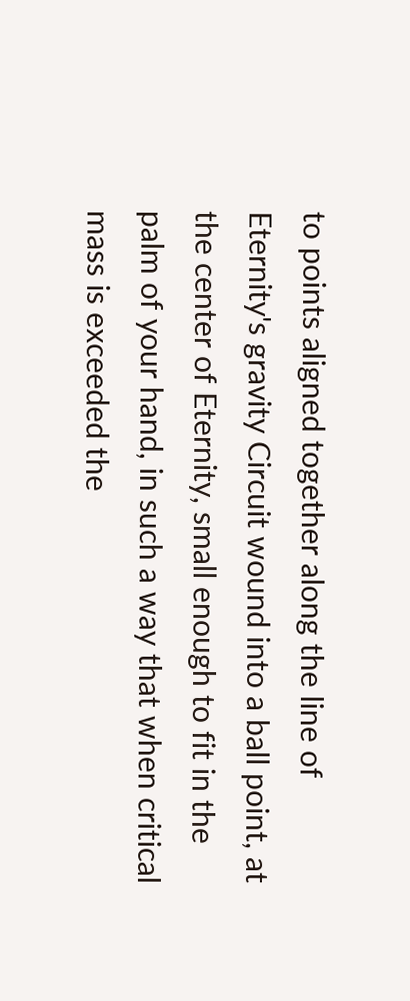to points aligned together along the line of Eternity's gravity Circuit wound into a ball point, at the center of Eternity, small enough to fit in the palm of your hand, in such a way that when critical mass is exceeded the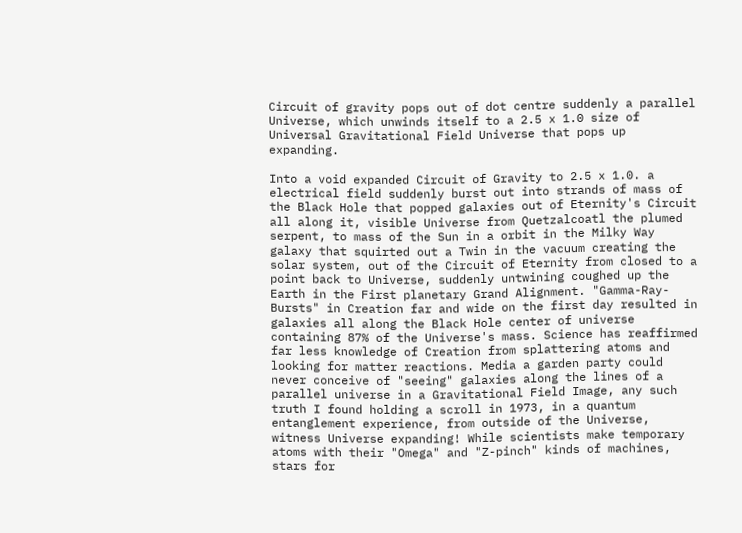Circuit of gravity pops out of dot centre suddenly a parallel Universe, which unwinds itself to a 2.5 x 1.0 size of Universal Gravitational Field Universe that pops up expanding.

Into a void expanded Circuit of Gravity to 2.5 x 1.0. a electrical field suddenly burst out into strands of mass of the Black Hole that popped galaxies out of Eternity's Circuit all along it, visible Universe from Quetzalcoatl the plumed serpent, to mass of the Sun in a orbit in the Milky Way galaxy that squirted out a Twin in the vacuum creating the solar system, out of the Circuit of Eternity from closed to a point back to Universe, suddenly untwining coughed up the Earth in the First planetary Grand Alignment. "Gamma-Ray-Bursts" in Creation far and wide on the first day resulted in galaxies all along the Black Hole center of universe containing 87% of the Universe's mass. Science has reaffirmed far less knowledge of Creation from splattering atoms and looking for matter reactions. Media a garden party could never conceive of "seeing" galaxies along the lines of a parallel universe in a Gravitational Field Image, any such truth I found holding a scroll in 1973, in a quantum entanglement experience, from outside of the Universe, witness Universe expanding! While scientists make temporary atoms with their "Omega" and "Z-pinch" kinds of machines, stars for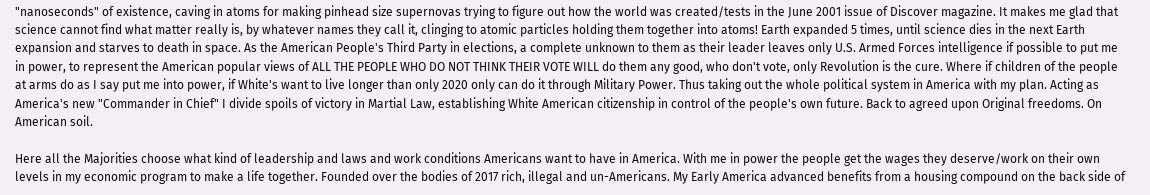"nanoseconds" of existence, caving in atoms for making pinhead size supernovas trying to figure out how the world was created/tests in the June 2001 issue of Discover magazine. It makes me glad that science cannot find what matter really is, by whatever names they call it, clinging to atomic particles holding them together into atoms! Earth expanded 5 times, until science dies in the next Earth expansion and starves to death in space. As the American People's Third Party in elections, a complete unknown to them as their leader leaves only U.S. Armed Forces intelligence if possible to put me in power, to represent the American popular views of ALL THE PEOPLE WHO DO NOT THINK THEIR VOTE WILL do them any good, who don't vote, only Revolution is the cure. Where if children of the people at arms do as I say put me into power, if White's want to live longer than only 2020 only can do it through Military Power. Thus taking out the whole political system in America with my plan. Acting as America's new "Commander in Chief" I divide spoils of victory in Martial Law, establishing White American citizenship in control of the people's own future. Back to agreed upon Original freedoms. On American soil.

Here all the Majorities choose what kind of leadership and laws and work conditions Americans want to have in America. With me in power the people get the wages they deserve/work on their own levels in my economic program to make a life together. Founded over the bodies of 2017 rich, illegal and un-Americans. My Early America advanced benefits from a housing compound on the back side of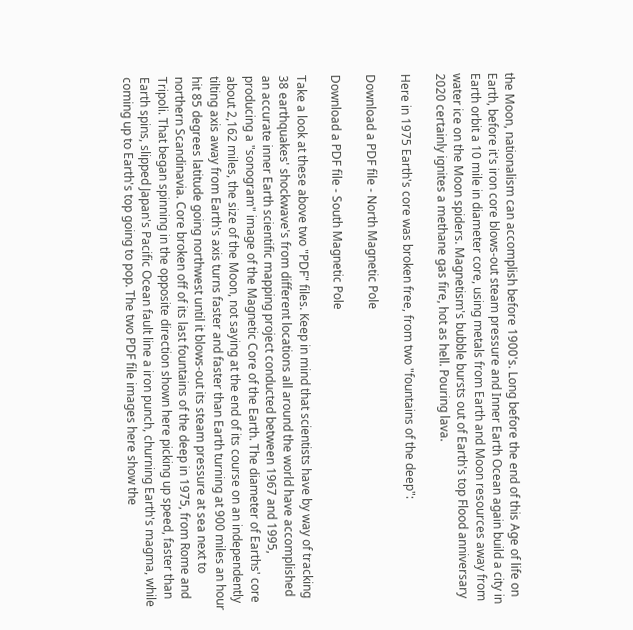the Moon, nationalism can accomplish before 1900's. Long before the end of this Age of life on Earth, before it's iron core blows-out steam pressure and Inner Earth Ocean again build a city in Earth orbit a 10 mile in diameter core, using metals from Earth and Moon resources away from water ice on the Moon spiders. Magnetism's bubble bursts out of Earth's top Flood anniversary 2020 certainly ignites a methane gas fire, hot as hell. Pouring lava.

Here in 1975 Earth's core was broken free, from two "fountains of the deep":

Download a PDF file - North Magnetic Pole

Download a PDF file - South Magnetic Pole

Take a look at these above two "PDF" files. Keep in mind that scientists have by way of tracking 38 earthquakes' shockwave's from different locations all around the world have accomplished an accurate inner Earth scientific mapping project conducted between 1967 and 1995, producing a "sonogram" image of the Magnetic Core of the Earth. The diameter of Earths' core about 2,162 miles, the size of the Moon, not saying at the end of its course on an independently tilting axis away from Earth's axis turns faster and faster than Earth turning at 900 miles an hour hit 85 degrees latitude going northwest until it blows-out its steam pressure at sea next to northern Scandinavia. Core broken off of its last fountains of the deep in 1975, from Rome and Tripoli. That began spinning in the opposite direction shown here picking up speed, faster than Earth spins, slipped Japan's Pacific Ocean fault line a iron punch, churning Earth's magma, while coming up to Earth's top going to pop. The two PDF file images here show the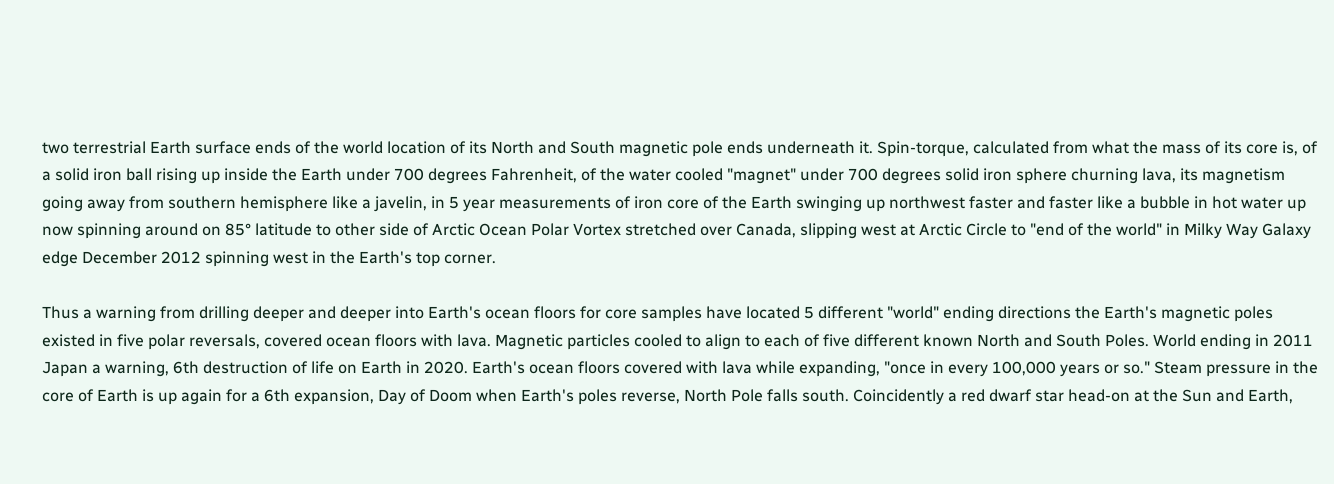two terrestrial Earth surface ends of the world location of its North and South magnetic pole ends underneath it. Spin-torque, calculated from what the mass of its core is, of a solid iron ball rising up inside the Earth under 700 degrees Fahrenheit, of the water cooled "magnet" under 700 degrees solid iron sphere churning lava, its magnetism going away from southern hemisphere like a javelin, in 5 year measurements of iron core of the Earth swinging up northwest faster and faster like a bubble in hot water up now spinning around on 85° latitude to other side of Arctic Ocean Polar Vortex stretched over Canada, slipping west at Arctic Circle to "end of the world" in Milky Way Galaxy edge December 2012 spinning west in the Earth's top corner.

Thus a warning from drilling deeper and deeper into Earth's ocean floors for core samples have located 5 different "world" ending directions the Earth's magnetic poles existed in five polar reversals, covered ocean floors with lava. Magnetic particles cooled to align to each of five different known North and South Poles. World ending in 2011 Japan a warning, 6th destruction of life on Earth in 2020. Earth's ocean floors covered with lava while expanding, "once in every 100,000 years or so." Steam pressure in the core of Earth is up again for a 6th expansion, Day of Doom when Earth's poles reverse, North Pole falls south. Coincidently a red dwarf star head-on at the Sun and Earth,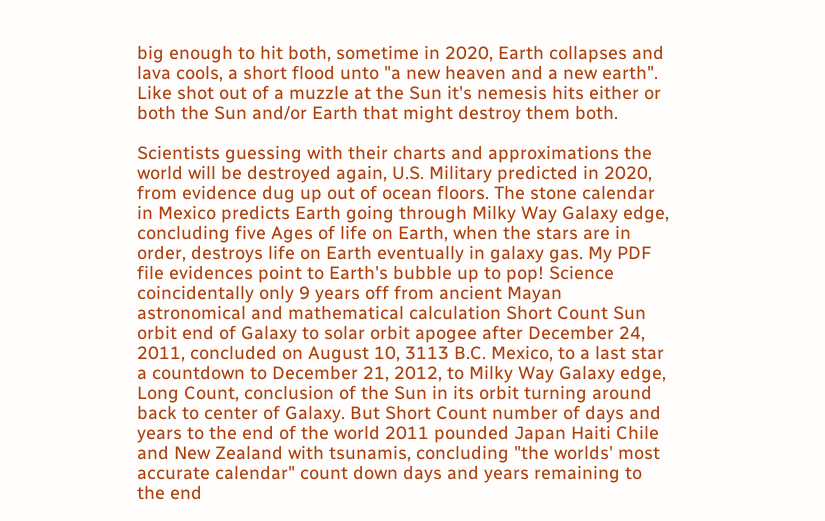big enough to hit both, sometime in 2020, Earth collapses and lava cools, a short flood unto "a new heaven and a new earth". Like shot out of a muzzle at the Sun it's nemesis hits either or both the Sun and/or Earth that might destroy them both.

Scientists guessing with their charts and approximations the world will be destroyed again, U.S. Military predicted in 2020, from evidence dug up out of ocean floors. The stone calendar in Mexico predicts Earth going through Milky Way Galaxy edge, concluding five Ages of life on Earth, when the stars are in order, destroys life on Earth eventually in galaxy gas. My PDF file evidences point to Earth's bubble up to pop! Science coincidentally only 9 years off from ancient Mayan astronomical and mathematical calculation Short Count Sun orbit end of Galaxy to solar orbit apogee after December 24, 2011, concluded on August 10, 3113 B.C. Mexico, to a last star a countdown to December 21, 2012, to Milky Way Galaxy edge, Long Count, conclusion of the Sun in its orbit turning around back to center of Galaxy. But Short Count number of days and years to the end of the world 2011 pounded Japan Haiti Chile and New Zealand with tsunamis, concluding "the worlds' most accurate calendar" count down days and years remaining to the end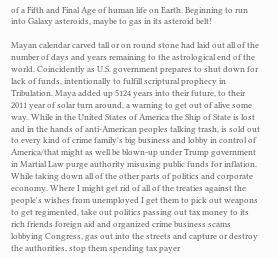of a Fifth and Final Age of human life on Earth. Beginning to run into Galaxy asteroids, maybe to gas in its asteroid belt!

Mayan calendar carved tall or on round stone had laid out all of the number of days and years remaining to the astrological end of the world. Coincidently as U.S. government prepares to shut down for lack of funds, intentionally to fulfill scriptural prophecy in Tribulation. Maya added up 5124 years into their future, to their 2011 year of solar turn around, a warning to get out of alive some way. While in the United States of America the Ship of State is lost and in the hands of anti-American peoples talking trash, is sold out to every kind of crime family's big business and lobby in control of America/that might as well be blown-up under Trump government in Martial Law purge authority misusing public funds for inflation. While taking down all of the other parts of politics and corporate economy. Where I might get rid of all of the treaties against the people's wishes from unemployed I get them to pick out weapons to get regimented, take out politics passing out tax money to its rich friends foreign aid and organized crime business scams lobbying Congress, gas out into the streets and capture or destroy the authorities, stop them spending tax payer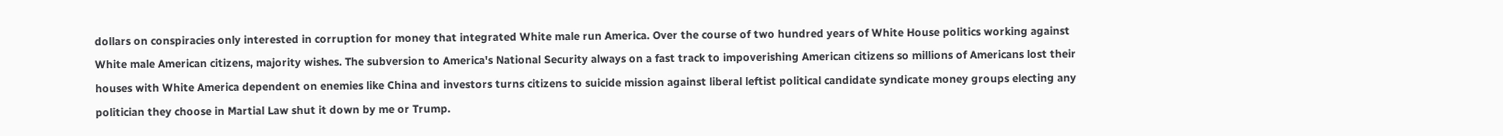dollars on conspiracies only interested in corruption for money that integrated White male run America. Over the course of two hundred years of White House politics working against White male American citizens, majority wishes. The subversion to America's National Security always on a fast track to impoverishing American citizens so millions of Americans lost their houses with White America dependent on enemies like China and investors turns citizens to suicide mission against liberal leftist political candidate syndicate money groups electing any politician they choose in Martial Law shut it down by me or Trump.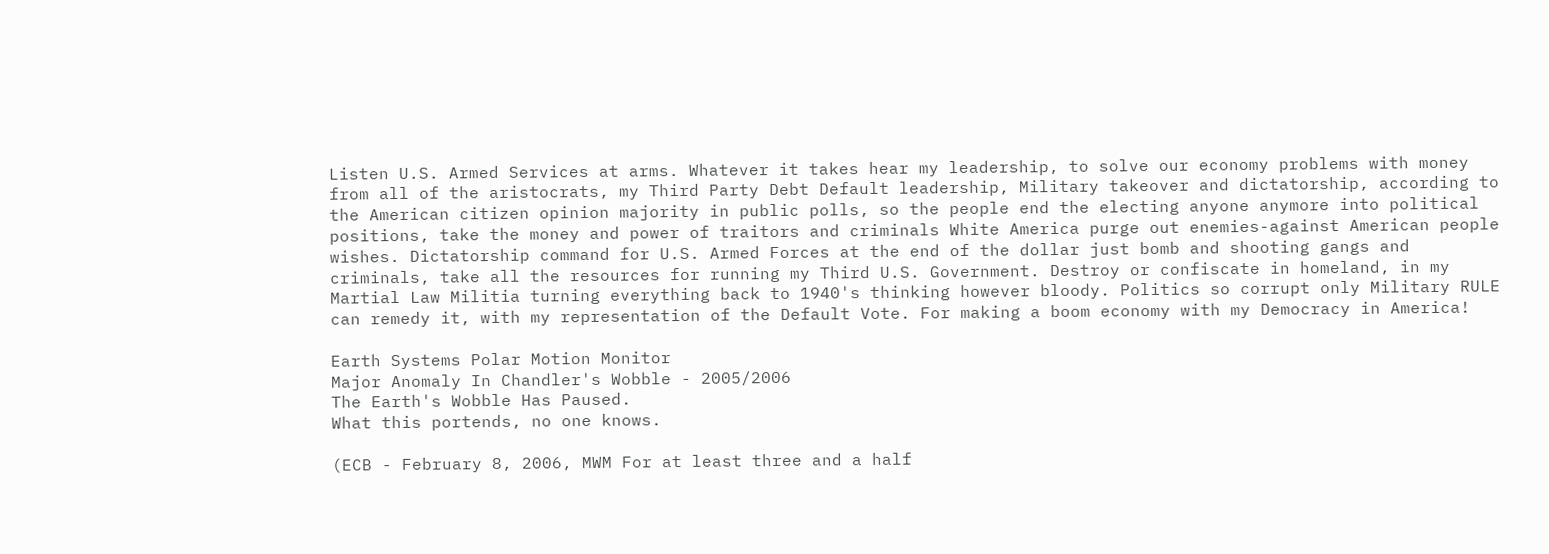Listen U.S. Armed Services at arms. Whatever it takes hear my leadership, to solve our economy problems with money from all of the aristocrats, my Third Party Debt Default leadership, Military takeover and dictatorship, according to the American citizen opinion majority in public polls, so the people end the electing anyone anymore into political positions, take the money and power of traitors and criminals White America purge out enemies-against American people wishes. Dictatorship command for U.S. Armed Forces at the end of the dollar just bomb and shooting gangs and criminals, take all the resources for running my Third U.S. Government. Destroy or confiscate in homeland, in my Martial Law Militia turning everything back to 1940's thinking however bloody. Politics so corrupt only Military RULE can remedy it, with my representation of the Default Vote. For making a boom economy with my Democracy in America!

Earth Systems Polar Motion Monitor
Major Anomaly In Chandler's Wobble - 2005/2006
The Earth's Wobble Has Paused.
What this portends, no one knows.

(ECB - February 8, 2006, MWM For at least three and a half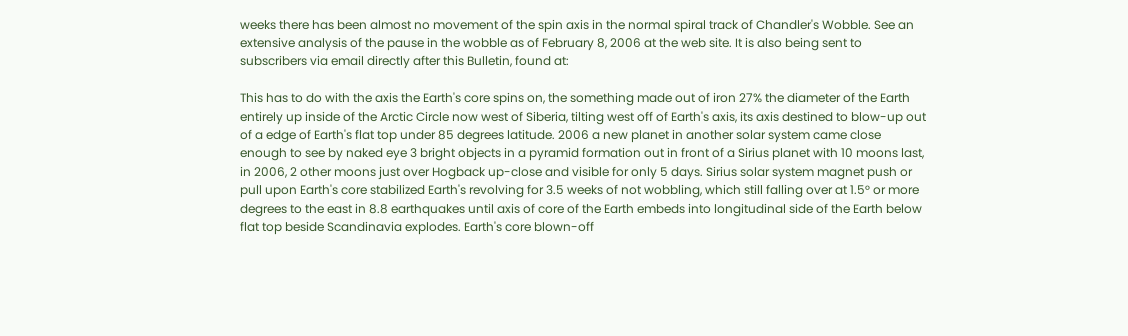weeks there has been almost no movement of the spin axis in the normal spiral track of Chandler's Wobble. See an extensive analysis of the pause in the wobble as of February 8, 2006 at the web site. It is also being sent to subscribers via email directly after this Bulletin, found at:

This has to do with the axis the Earth's core spins on, the something made out of iron 27% the diameter of the Earth entirely up inside of the Arctic Circle now west of Siberia, tilting west off of Earth's axis, its axis destined to blow-up out of a edge of Earth's flat top under 85 degrees latitude. 2006 a new planet in another solar system came close enough to see by naked eye 3 bright objects in a pyramid formation out in front of a Sirius planet with 10 moons last, in 2006, 2 other moons just over Hogback up-close and visible for only 5 days. Sirius solar system magnet push or pull upon Earth's core stabilized Earth's revolving for 3.5 weeks of not wobbling, which still falling over at 1.5° or more degrees to the east in 8.8 earthquakes until axis of core of the Earth embeds into longitudinal side of the Earth below flat top beside Scandinavia explodes. Earth's core blown-off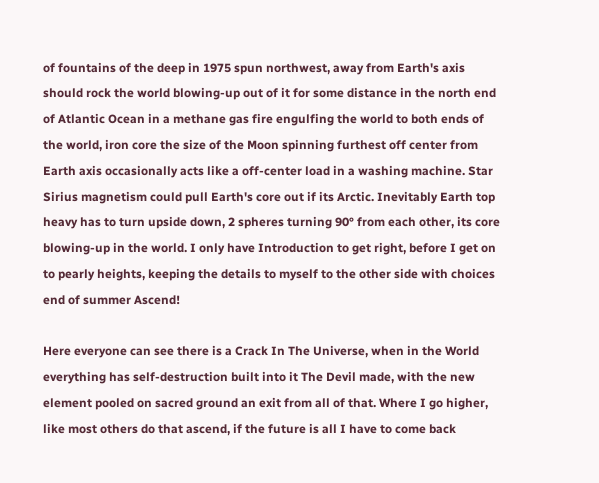of fountains of the deep in 1975 spun northwest, away from Earth's axis should rock the world blowing-up out of it for some distance in the north end of Atlantic Ocean in a methane gas fire engulfing the world to both ends of the world, iron core the size of the Moon spinning furthest off center from Earth axis occasionally acts like a off-center load in a washing machine. Star Sirius magnetism could pull Earth's core out if its Arctic. Inevitably Earth top heavy has to turn upside down, 2 spheres turning 90° from each other, its core blowing-up in the world. I only have Introduction to get right, before I get on to pearly heights, keeping the details to myself to the other side with choices end of summer Ascend!

Here everyone can see there is a Crack In The Universe, when in the World everything has self-destruction built into it The Devil made, with the new element pooled on sacred ground an exit from all of that. Where I go higher, like most others do that ascend, if the future is all I have to come back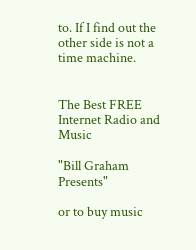to. If I find out the other side is not a time machine.


The Best FREE Internet Radio and Music

"Bill Graham Presents"

or to buy music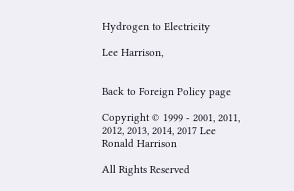Hydrogen to Electricity

Lee Harrison,


Back to Foreign Policy page

Copyright © 1999 - 2001, 2011, 2012, 2013, 2014, 2017 Lee Ronald Harrison

All Rights Reserved